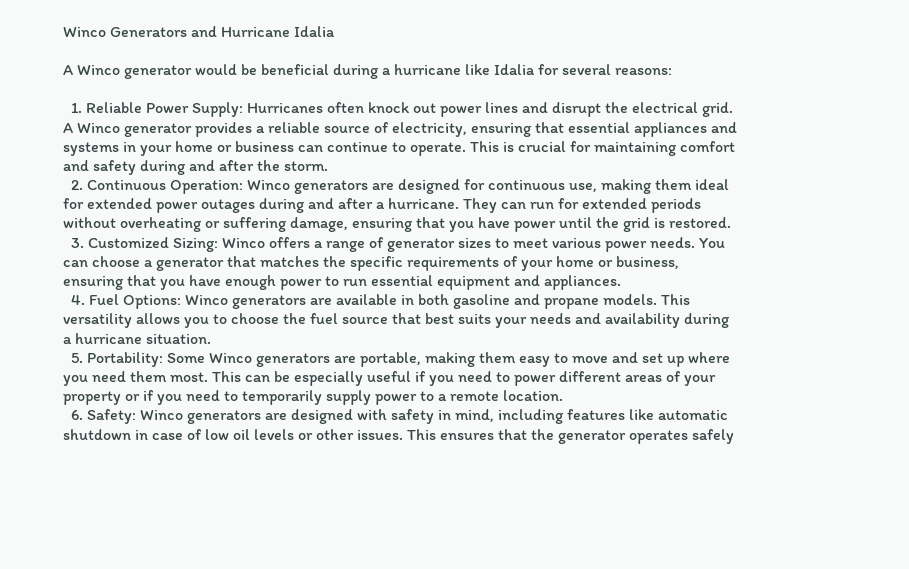Winco Generators and Hurricane Idalia

A Winco generator would be beneficial during a hurricane like Idalia for several reasons:

  1. Reliable Power Supply: Hurricanes often knock out power lines and disrupt the electrical grid. A Winco generator provides a reliable source of electricity, ensuring that essential appliances and systems in your home or business can continue to operate. This is crucial for maintaining comfort and safety during and after the storm.
  2. Continuous Operation: Winco generators are designed for continuous use, making them ideal for extended power outages during and after a hurricane. They can run for extended periods without overheating or suffering damage, ensuring that you have power until the grid is restored.
  3. Customized Sizing: Winco offers a range of generator sizes to meet various power needs. You can choose a generator that matches the specific requirements of your home or business, ensuring that you have enough power to run essential equipment and appliances.
  4. Fuel Options: Winco generators are available in both gasoline and propane models. This versatility allows you to choose the fuel source that best suits your needs and availability during a hurricane situation.
  5. Portability: Some Winco generators are portable, making them easy to move and set up where you need them most. This can be especially useful if you need to power different areas of your property or if you need to temporarily supply power to a remote location.
  6. Safety: Winco generators are designed with safety in mind, including features like automatic shutdown in case of low oil levels or other issues. This ensures that the generator operates safely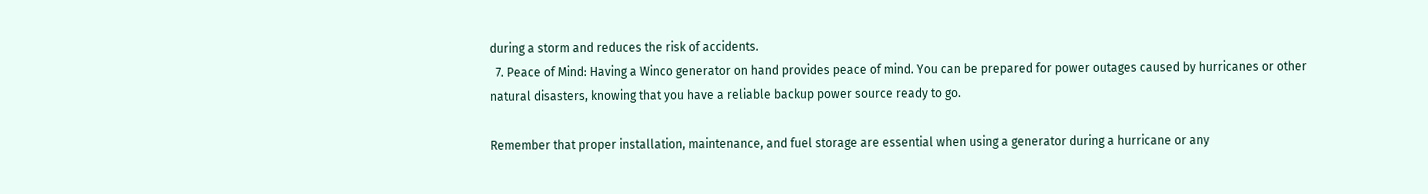during a storm and reduces the risk of accidents.
  7. Peace of Mind: Having a Winco generator on hand provides peace of mind. You can be prepared for power outages caused by hurricanes or other natural disasters, knowing that you have a reliable backup power source ready to go.

Remember that proper installation, maintenance, and fuel storage are essential when using a generator during a hurricane or any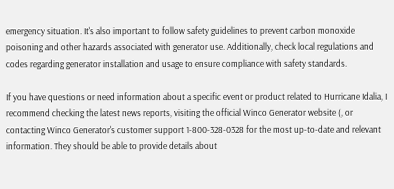emergency situation. It's also important to follow safety guidelines to prevent carbon monoxide poisoning and other hazards associated with generator use. Additionally, check local regulations and codes regarding generator installation and usage to ensure compliance with safety standards.

If you have questions or need information about a specific event or product related to Hurricane Idalia, I recommend checking the latest news reports, visiting the official Winco Generator website (, or contacting Winco Generator's customer support 1-800-328-0328 for the most up-to-date and relevant information. They should be able to provide details about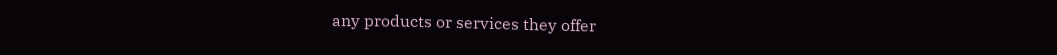any products or services they offer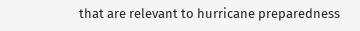that are relevant to hurricane preparedness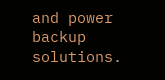and power backup solutions.